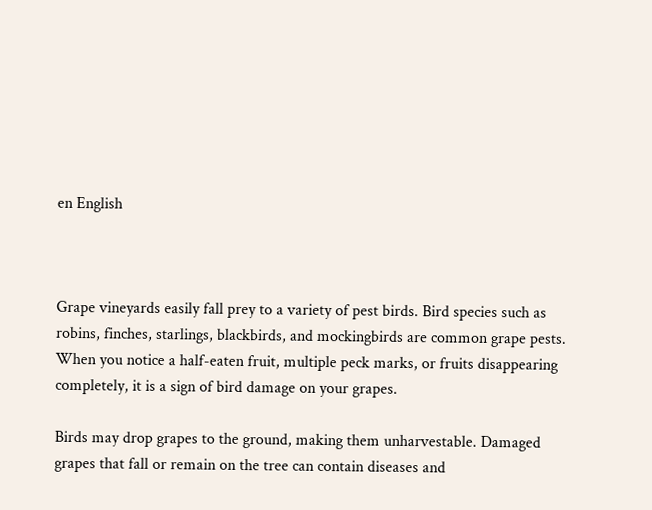en English



Grape vineyards easily fall prey to a variety of pest birds. Bird species such as robins, finches, starlings, blackbirds, and mockingbirds are common grape pests. When you notice a half-eaten fruit, multiple peck marks, or fruits disappearing completely, it is a sign of bird damage on your grapes.

Birds may drop grapes to the ground, making them unharvestable. Damaged grapes that fall or remain on the tree can contain diseases and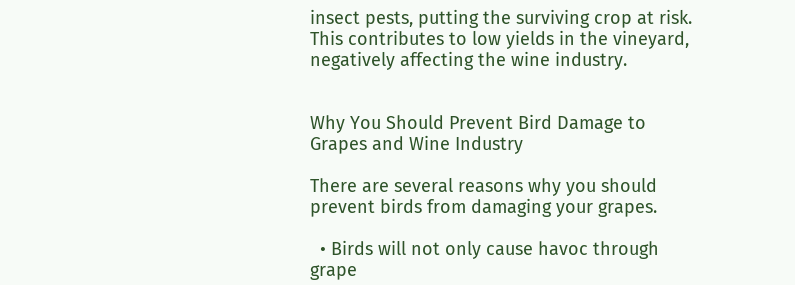insect pests, putting the surviving crop at risk. This contributes to low yields in the vineyard, negatively affecting the wine industry.


Why You Should Prevent Bird Damage to Grapes and Wine Industry

There are several reasons why you should prevent birds from damaging your grapes.

  • Birds will not only cause havoc through grape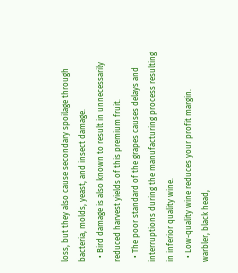loss, but they also cause secondary spoilage through bacteria, molds, yeast, and insect damage.
  • Bird damage is also known to result in unnecessarily reduced harvest yields of this premium fruit.
  • The poor standard of the grapes causes delays and interruptions during the manufacturing process resulting in inferior quality wine.
  • Low-quality wine reduces your profit margin.
warbler, black head,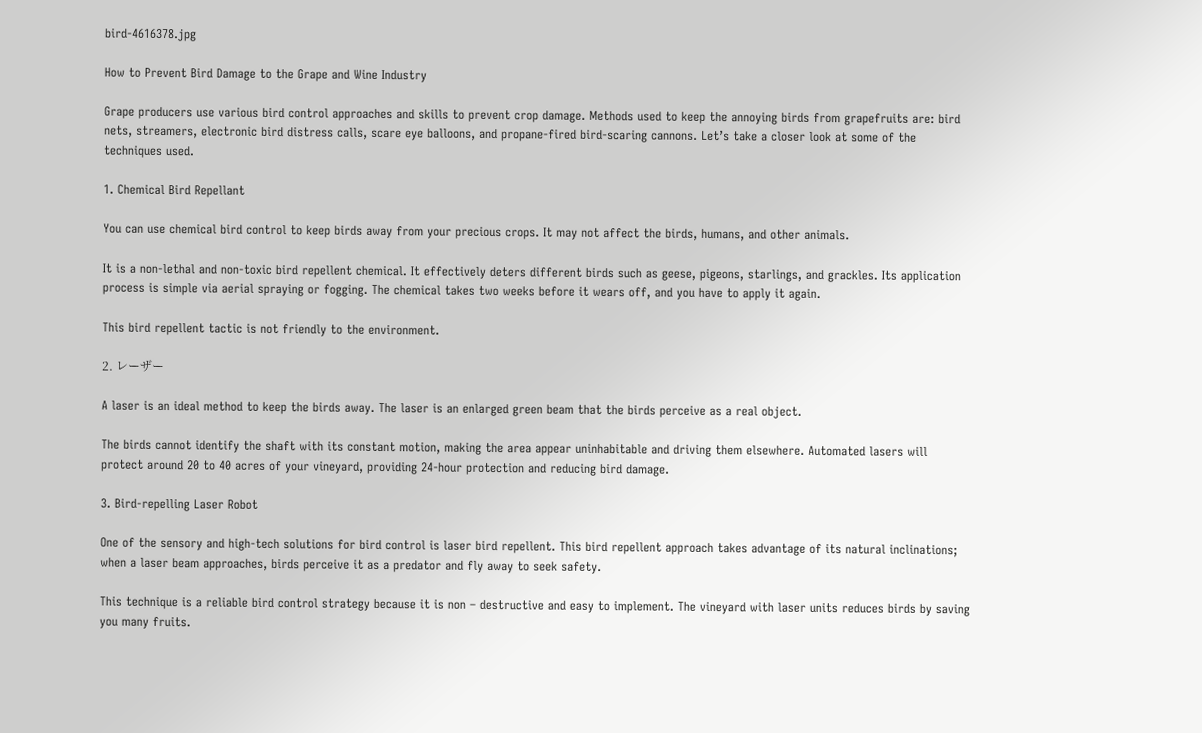bird-4616378.jpg

How to Prevent Bird Damage to the Grape and Wine Industry

Grape producers use various bird control approaches and skills to prevent crop damage. Methods used to keep the annoying birds from grapefruits are: bird nets, streamers, electronic bird distress calls, scare eye balloons, and propane-fired bird-scaring cannons. Let’s take a closer look at some of the techniques used.

1. Chemical Bird Repellant

You can use chemical bird control to keep birds away from your precious crops. It may not affect the birds, humans, and other animals.

It is a non-lethal and non-toxic bird repellent chemical. It effectively deters different birds such as geese, pigeons, starlings, and grackles. Its application process is simple via aerial spraying or fogging. The chemical takes two weeks before it wears off, and you have to apply it again.

This bird repellent tactic is not friendly to the environment.

2. レーザー

A laser is an ideal method to keep the birds away. The laser is an enlarged green beam that the birds perceive as a real object.

The birds cannot identify the shaft with its constant motion, making the area appear uninhabitable and driving them elsewhere. Automated lasers will protect around 20 to 40 acres of your vineyard, providing 24-hour protection and reducing bird damage.

3. Bird-repelling Laser Robot

One of the sensory and high-tech solutions for bird control is laser bird repellent. This bird repellent approach takes advantage of its natural inclinations; when a laser beam approaches, birds perceive it as a predator and fly away to seek safety.

This technique is a reliable bird control strategy because it is non – destructive and easy to implement. The vineyard with laser units reduces birds by saving you many fruits.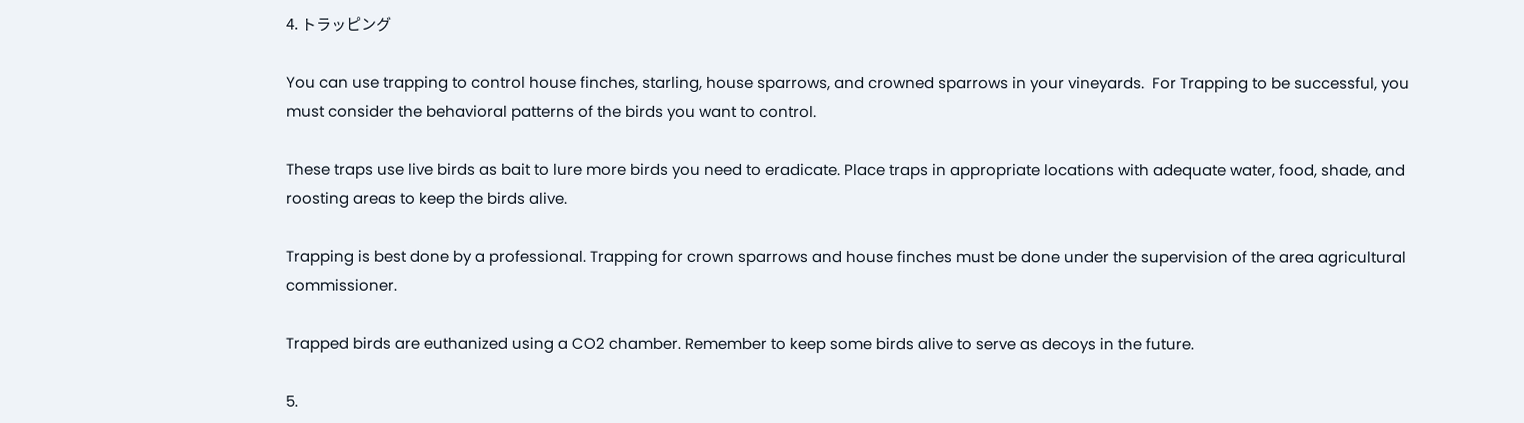4. トラッピング

You can use trapping to control house finches, starling, house sparrows, and crowned sparrows in your vineyards.  For Trapping to be successful, you must consider the behavioral patterns of the birds you want to control.

These traps use live birds as bait to lure more birds you need to eradicate. Place traps in appropriate locations with adequate water, food, shade, and roosting areas to keep the birds alive.

Trapping is best done by a professional. Trapping for crown sparrows and house finches must be done under the supervision of the area agricultural commissioner.

Trapped birds are euthanized using a CO2 chamber. Remember to keep some birds alive to serve as decoys in the future.

5.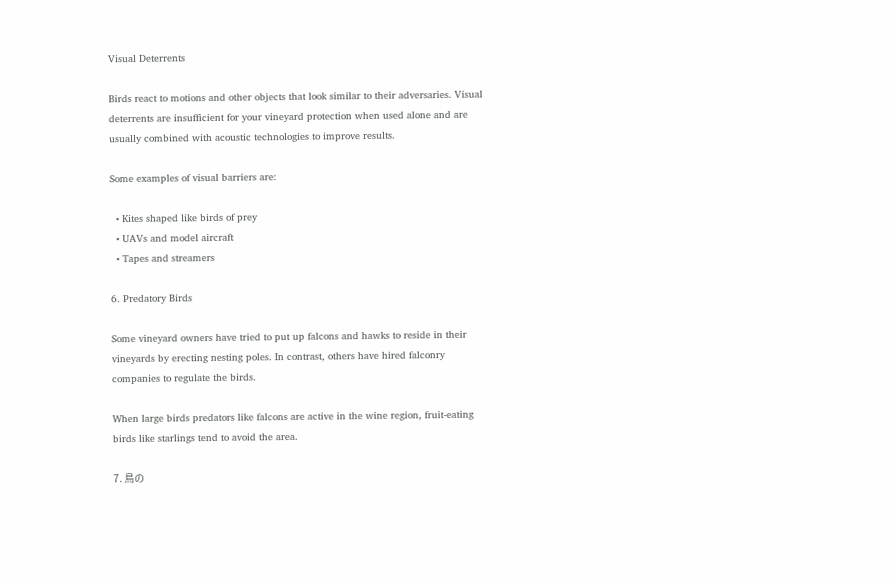Visual Deterrents

Birds react to motions and other objects that look similar to their adversaries. Visual deterrents are insufficient for your vineyard protection when used alone and are usually combined with acoustic technologies to improve results.

Some examples of visual barriers are:

  • Kites shaped like birds of prey
  • UAVs and model aircraft
  • Tapes and streamers

6. Predatory Birds

Some vineyard owners have tried to put up falcons and hawks to reside in their vineyards by erecting nesting poles. In contrast, others have hired falconry companies to regulate the birds.

When large birds predators like falcons are active in the wine region, fruit-eating birds like starlings tend to avoid the area.

7. 鳥の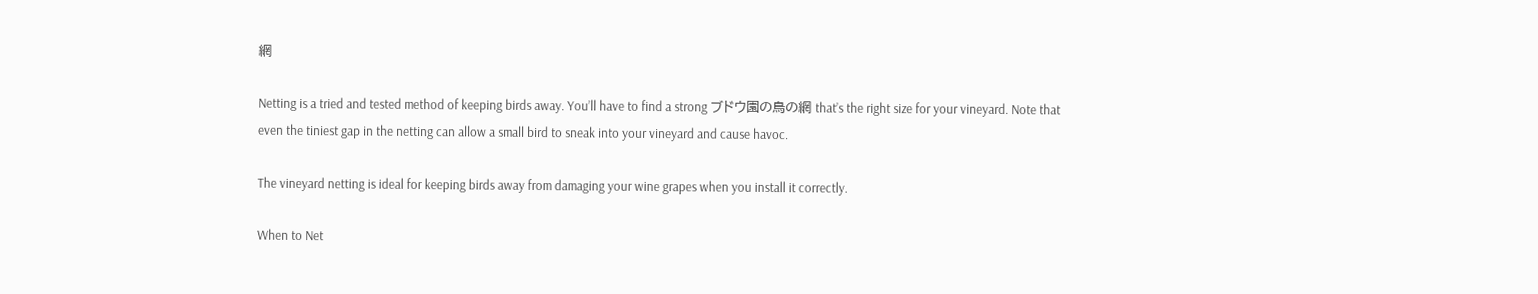網

Netting is a tried and tested method of keeping birds away. You’ll have to find a strong ブドウ園の鳥の網 that’s the right size for your vineyard. Note that even the tiniest gap in the netting can allow a small bird to sneak into your vineyard and cause havoc.

The vineyard netting is ideal for keeping birds away from damaging your wine grapes when you install it correctly.

When to Net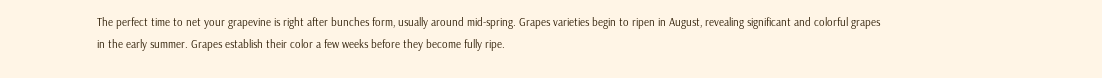The perfect time to net your grapevine is right after bunches form, usually around mid-spring. Grapes varieties begin to ripen in August, revealing significant and colorful grapes in the early summer. Grapes establish their color a few weeks before they become fully ripe.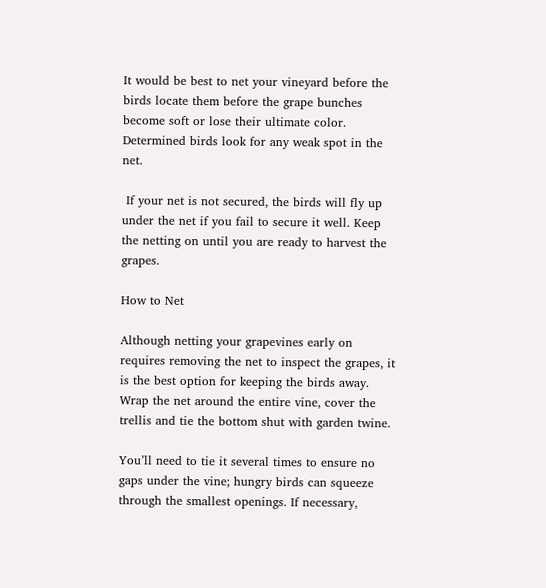It would be best to net your vineyard before the birds locate them before the grape bunches become soft or lose their ultimate color. Determined birds look for any weak spot in the net.

 If your net is not secured, the birds will fly up under the net if you fail to secure it well. Keep the netting on until you are ready to harvest the grapes.

How to Net

Although netting your grapevines early on requires removing the net to inspect the grapes, it is the best option for keeping the birds away. Wrap the net around the entire vine, cover the trellis and tie the bottom shut with garden twine.

You’ll need to tie it several times to ensure no gaps under the vine; hungry birds can squeeze through the smallest openings. If necessary,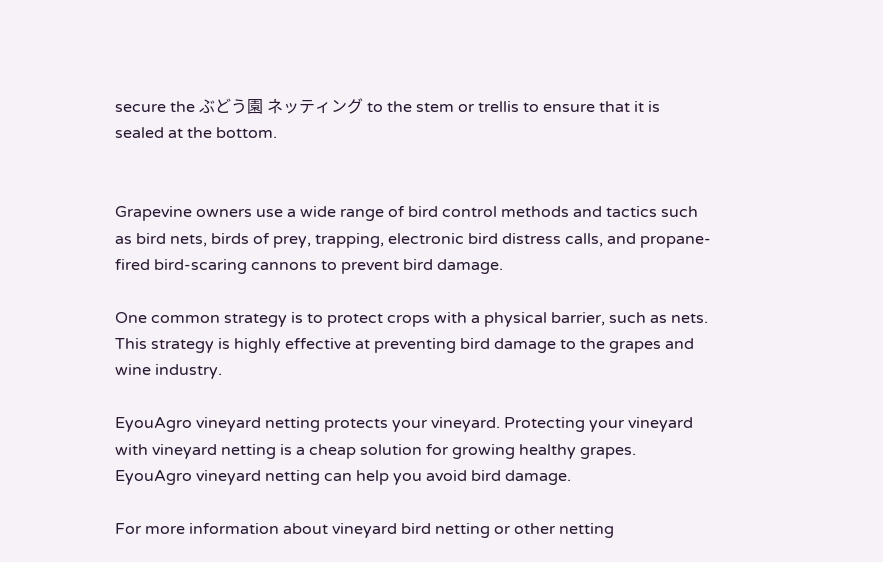secure the ぶどう園 ネッティング to the stem or trellis to ensure that it is sealed at the bottom.


Grapevine owners use a wide range of bird control methods and tactics such as bird nets, birds of prey, trapping, electronic bird distress calls, and propane-fired bird-scaring cannons to prevent bird damage.

One common strategy is to protect crops with a physical barrier, such as nets. This strategy is highly effective at preventing bird damage to the grapes and wine industry.

EyouAgro vineyard netting protects your vineyard. Protecting your vineyard with vineyard netting is a cheap solution for growing healthy grapes. EyouAgro vineyard netting can help you avoid bird damage.

For more information about vineyard bird netting or other netting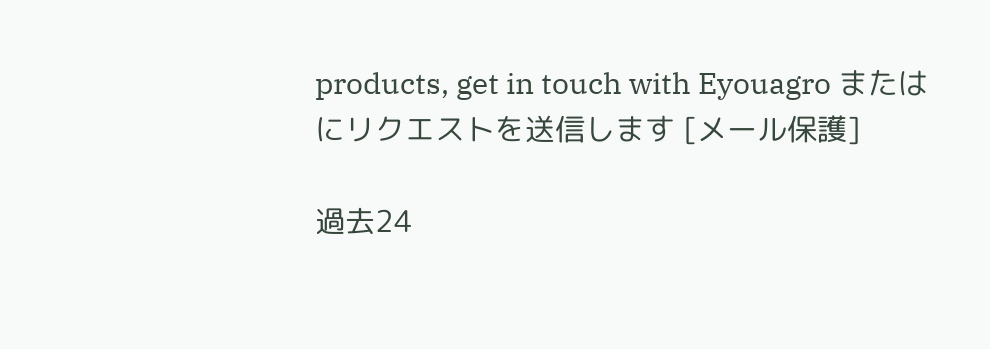products, get in touch with Eyouagro またはにリクエストを送信します [メール保護]

過去24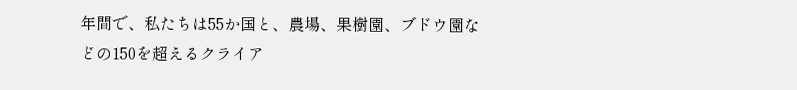年間で、私たちは55か国と、農場、果樹園、ブドウ園などの150を超えるクライア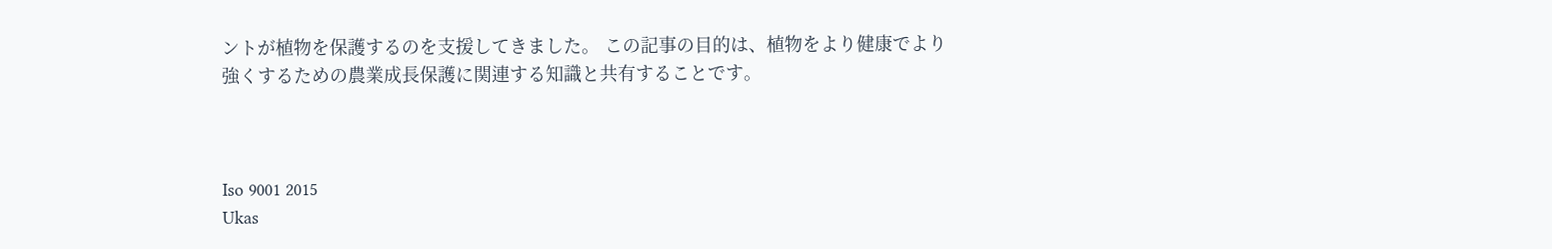ントが植物を保護するのを支援してきました。 この記事の目的は、植物をより健康でより強くするための農業成長保護に関連する知識と共有することです。



Iso 9001 2015
Ukas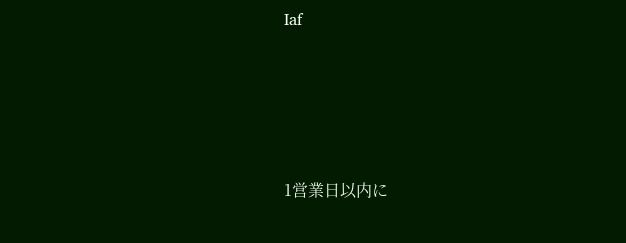Iaf





1営業日以内に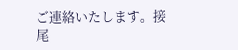ご連絡いたします。接尾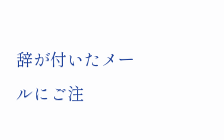辞が付いたメールにご注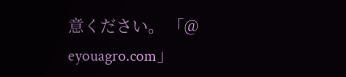意ください。 「@ eyouagro.com」